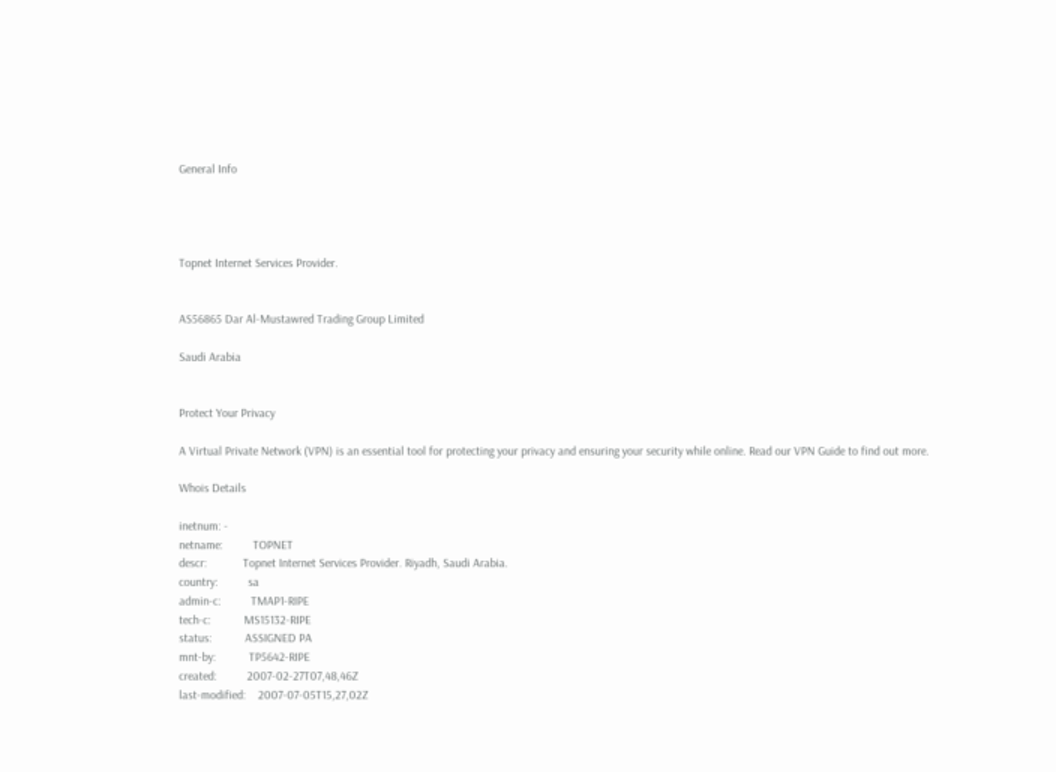General Info




Topnet Internet Services Provider.


AS56865 Dar Al-Mustawred Trading Group Limited

Saudi Arabia


Protect Your Privacy

A Virtual Private Network (VPN) is an essential tool for protecting your privacy and ensuring your security while online. Read our VPN Guide to find out more.

Whois Details

inetnum: -
netname:          TOPNET
descr:            Topnet Internet Services Provider. Riyadh, Saudi Arabia.
country:          sa
admin-c:          TMAP1-RIPE
tech-c:           MS15132-RIPE
status:           ASSIGNED PA
mnt-by:           TP5642-RIPE
created:          2007-02-27T07,48,46Z
last-modified:    2007-07-05T15,27,02Z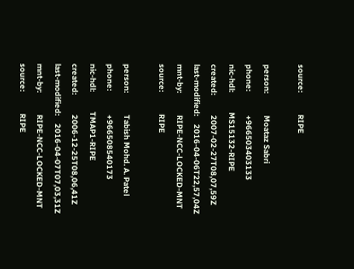source:           RIPE

person:           Moataz Sabri
phone:            +966503403133
nic-hdl:          MS15132-RIPE
created:          2007-02-27T08,07,59Z
last-modified:    2016-04-06T22,57,04Z
mnt-by:           RIPE-NCC-LOCKED-MNT
source:           RIPE

person:           Tabish Mohd. A. Patel
phone:            +966508540173
nic-hdl:          TMAP1-RIPE
created:          2006-12-25T08,06,41Z
last-modified:    2016-04-07T07,03,31Z
mnt-by:           RIPE-NCC-LOCKED-MNT
source:           RIPE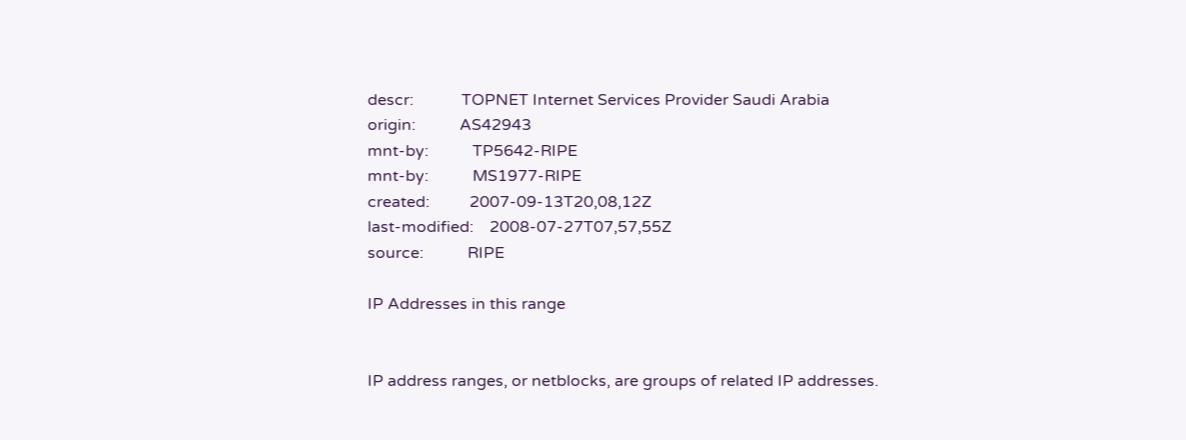descr:            TOPNET Internet Services Provider Saudi Arabia
origin:           AS42943
mnt-by:           TP5642-RIPE
mnt-by:           MS1977-RIPE
created:          2007-09-13T20,08,12Z
last-modified:    2008-07-27T07,57,55Z
source:           RIPE

IP Addresses in this range


IP address ranges, or netblocks, are groups of related IP addresses.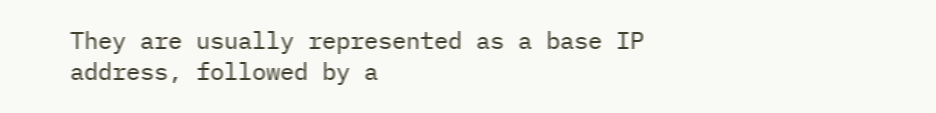They are usually represented as a base IP address, followed by a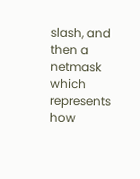slash, and then a netmask which represents how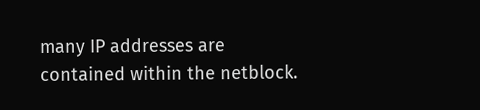many IP addresses are contained within the netblock.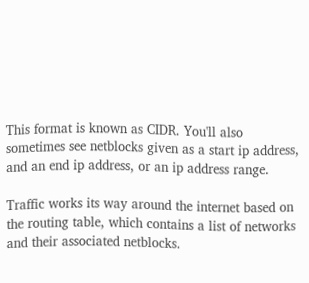This format is known as CIDR. You'll also sometimes see netblocks given as a start ip address, and an end ip address, or an ip address range.

Traffic works its way around the internet based on the routing table, which contains a list of networks and their associated netblocks.